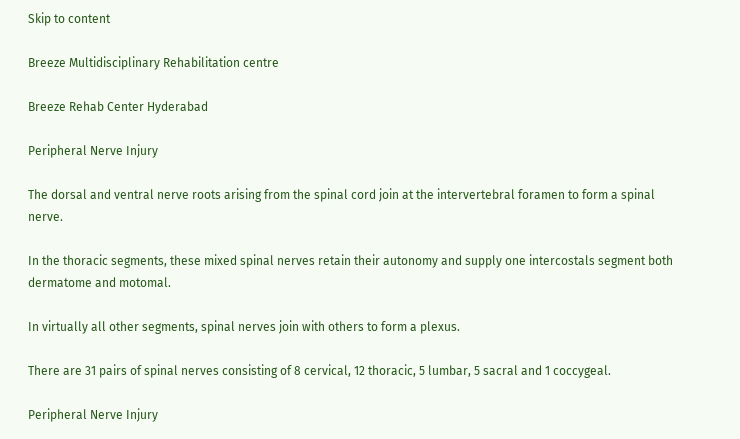Skip to content

Breeze Multidisciplinary Rehabilitation centre

Breeze Rehab Center Hyderabad

Peripheral Nerve Injury

The dorsal and ventral nerve roots arising from the spinal cord join at the intervertebral foramen to form a spinal nerve.

In the thoracic segments, these mixed spinal nerves retain their autonomy and supply one intercostals segment both dermatome and motomal.

In virtually all other segments, spinal nerves join with others to form a plexus.

There are 31 pairs of spinal nerves consisting of 8 cervical, 12 thoracic, 5 lumbar, 5 sacral and 1 coccygeal.

Peripheral Nerve Injury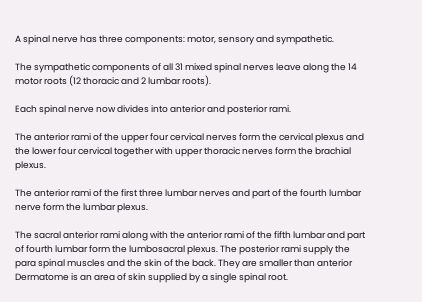A spinal nerve has three components: motor, sensory and sympathetic.

The sympathetic components of all 31 mixed spinal nerves leave along the 14 motor roots (12 thoracic and 2 lumbar roots).

Each spinal nerve now divides into anterior and posterior rami.

The anterior rami of the upper four cervical nerves form the cervical plexus and the lower four cervical together with upper thoracic nerves form the brachial plexus.

The anterior rami of the first three lumbar nerves and part of the fourth lumbar nerve form the lumbar plexus.

The sacral anterior rami along with the anterior rami of the fifth lumbar and part of fourth lumbar form the lumbosacral plexus. The posterior rami supply the para spinal muscles and the skin of the back. They are smaller than anterior Dermatome is an area of skin supplied by a single spinal root.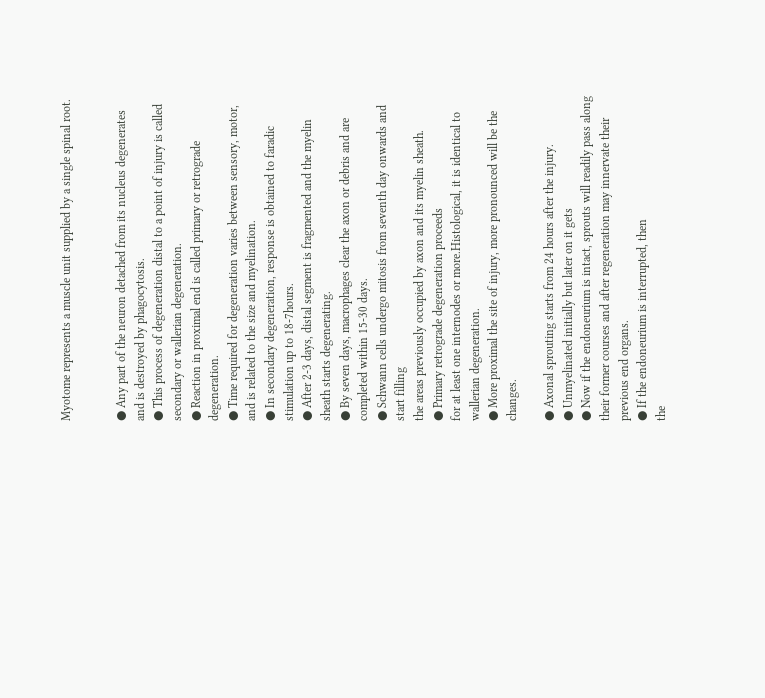Myotome represents a muscle unit supplied by a single spinal root.


● Any part of the neuron detached from its nucleus degenerates and is destroyed by phagocytosis.
● This process of degeneration distal to a point of injury is called secondary or wallerian degeneration.
● Reaction in proximal end is called primary or retrograde degeneration.
● Time required for degeneration varies between sensory, motor, and is related to the size and myelination.
● In secondary degeneration, response is obtained to faradic stimulation up to 18-7hours.
● After 2-3 days, distal segment is fragmented and the myelin sheath starts degenerating.
● By seven days, macrophages clear the axon or debris and are completed within 15-30 days.
● Schwann cells undergo mitosis from seventh day onwards and start filling
the areas previously occupied by axon and its myelin sheath.
● Primary retrograde degeneration proceeds
for at least one internodes or more.Histological, it is identical to wallerian degeneration.
● More proximal the site of injury, more pronounced will be the changes.

● Axonal sprouting starts from 24 hours after the injury.
● Unmyelinated initially but later on it gets
● Now if the endoneurium is intact, sprouts will readily pass along their former courses and after regeneration may innervate their previous end organs.
● If the endoneurium is interrupted, then
the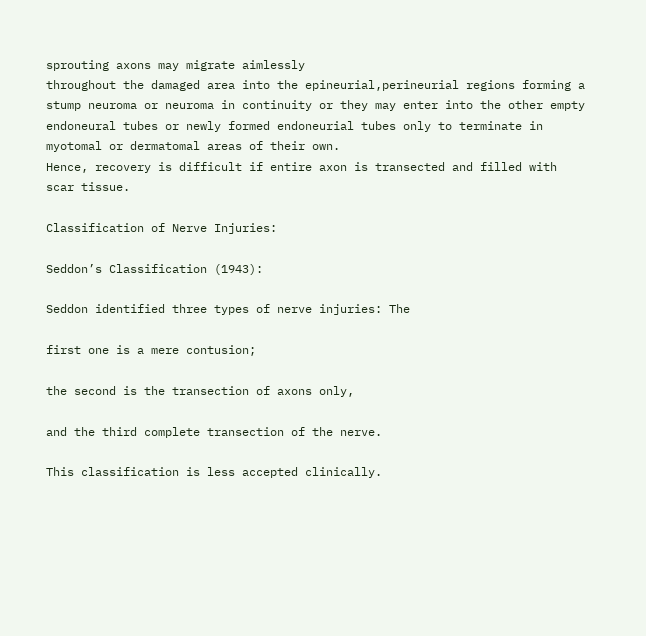sprouting axons may migrate aimlessly
throughout the damaged area into the epineurial,perineurial regions forming a stump neuroma or neuroma in continuity or they may enter into the other empty endoneural tubes or newly formed endoneurial tubes only to terminate in myotomal or dermatomal areas of their own.
Hence, recovery is difficult if entire axon is transected and filled with scar tissue.

Classification of Nerve Injuries:

Seddon’s Classification (1943):

Seddon identified three types of nerve injuries: The

first one is a mere contusion;

the second is the transection of axons only,

and the third complete transection of the nerve.

This classification is less accepted clinically.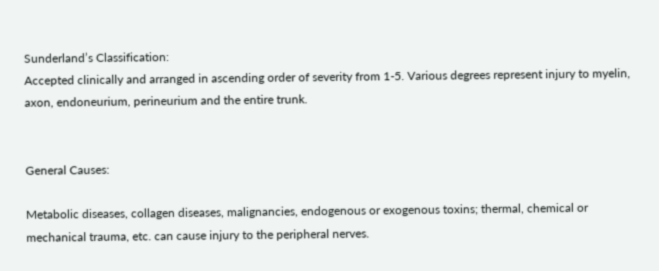Sunderland’s Classification:
Accepted clinically and arranged in ascending order of severity from 1-5. Various degrees represent injury to myelin, axon, endoneurium, perineurium and the entire trunk.


General Causes:

Metabolic diseases, collagen diseases, malignancies, endogenous or exogenous toxins; thermal, chemical or mechanical trauma, etc. can cause injury to the peripheral nerves.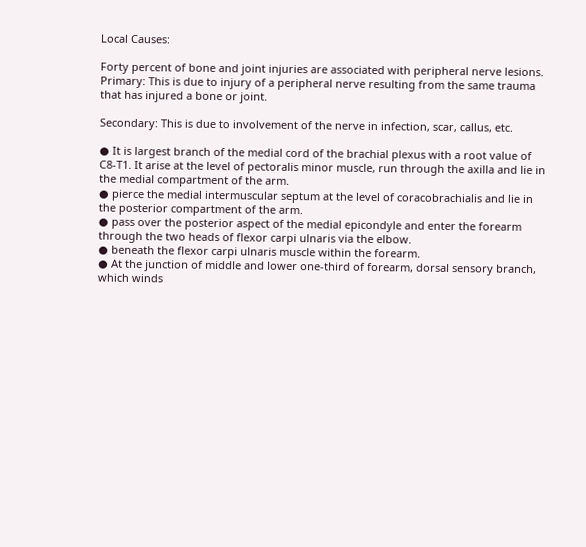Local Causes:

Forty percent of bone and joint injuries are associated with peripheral nerve lesions.
Primary: This is due to injury of a peripheral nerve resulting from the same trauma that has injured a bone or joint.

Secondary: This is due to involvement of the nerve in infection, scar, callus, etc.

● It is largest branch of the medial cord of the brachial plexus with a root value of C8-T1. It arise at the level of pectoralis minor muscle, run through the axilla and lie in the medial compartment of the arm.
● pierce the medial intermuscular septum at the level of coracobrachialis and lie in the posterior compartment of the arm.
● pass over the posterior aspect of the medial epicondyle and enter the forearm through the two heads of flexor carpi ulnaris via the elbow.
● beneath the flexor carpi ulnaris muscle within the forearm.
● At the junction of middle and lower one-third of forearm, dorsal sensory branch, which winds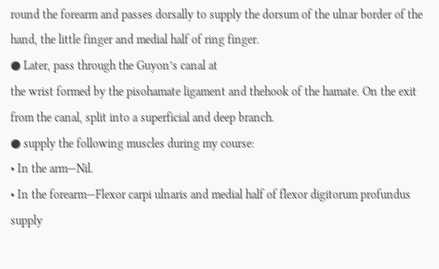round the forearm and passes dorsally to supply the dorsum of the ulnar border of the hand, the little finger and medial half of ring finger.
● Later, pass through the Guyon’s canal at
the wrist formed by the pisohamate ligament and thehook of the hamate. On the exit from the canal, split into a superficial and deep branch.
● supply the following muscles during my course:
• In the arm—Nil.
• In the forearm—Flexor carpi ulnaris and medial half of flexor digitorum profundus supply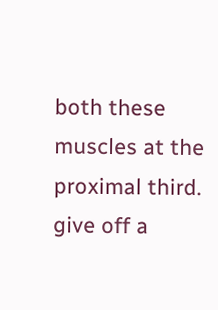both these muscles at the proximal third. give off a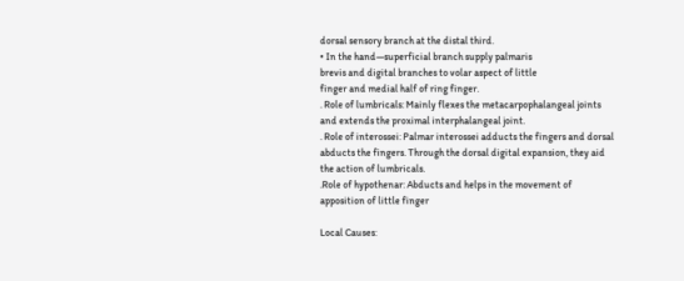dorsal sensory branch at the distal third.
• In the hand—superficial branch supply palmaris
brevis and digital branches to volar aspect of little
finger and medial half of ring finger.
. Role of lumbricals: Mainly flexes the metacarpophalangeal joints and extends the proximal interphalangeal joint.
. Role of interossei: Palmar interossei adducts the fingers and dorsal abducts the fingers. Through the dorsal digital expansion, they aid the action of lumbricals.
.Role of hypothenar: Abducts and helps in the movement of apposition of little finger

Local Causes: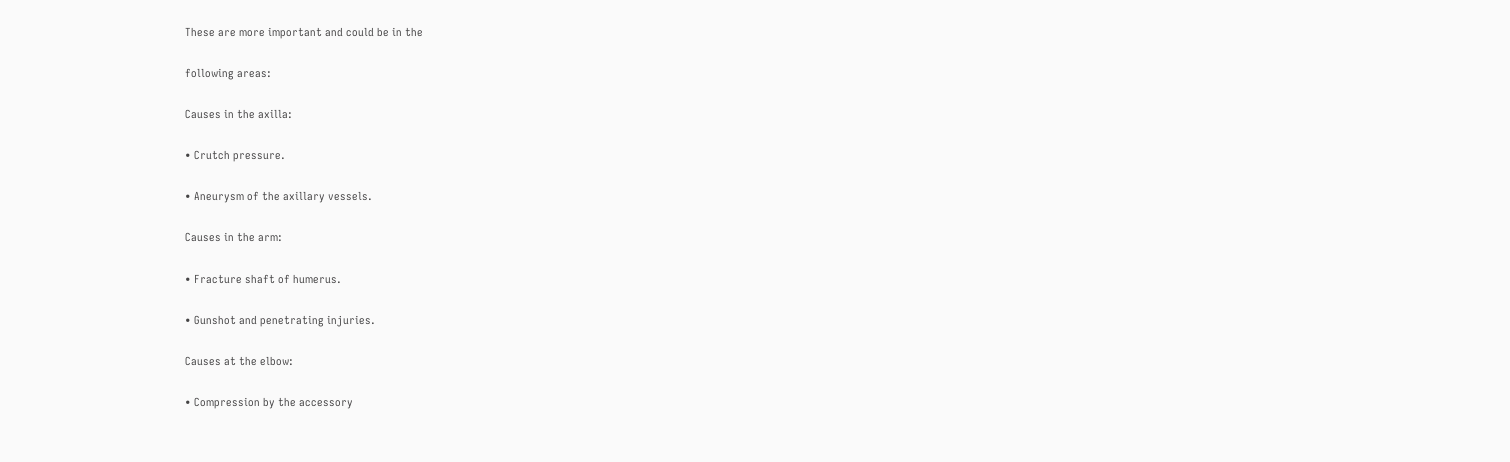These are more important and could be in the

following areas:

Causes in the axilla:

• Crutch pressure.

• Aneurysm of the axillary vessels.

Causes in the arm:

• Fracture shaft of humerus.

• Gunshot and penetrating injuries.

Causes at the elbow:

• Compression by the accessory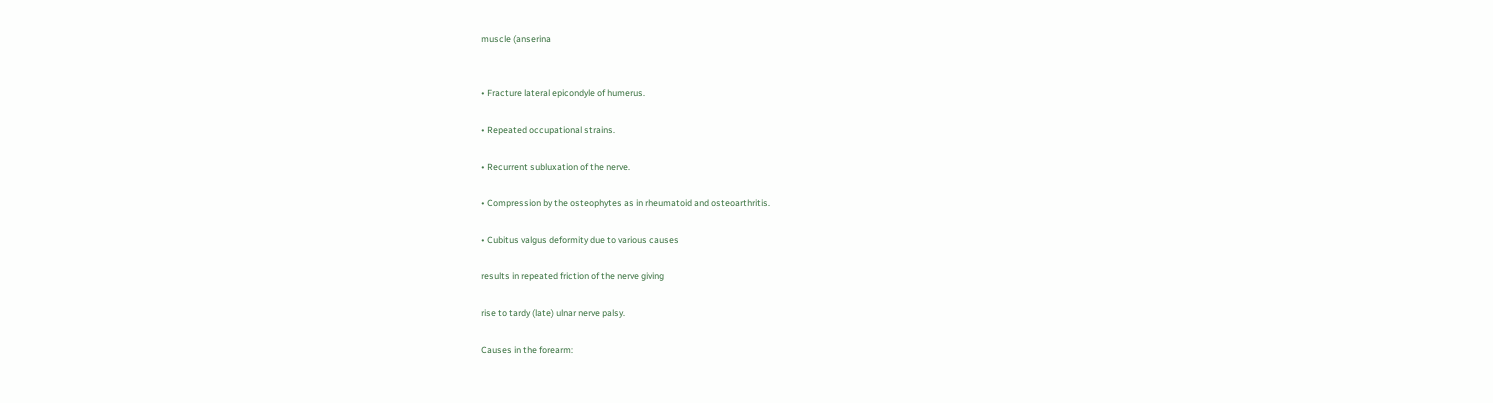muscle (anserina


• Fracture lateral epicondyle of humerus.

• Repeated occupational strains.

• Recurrent subluxation of the nerve.

• Compression by the osteophytes as in rheumatoid and osteoarthritis.

• Cubitus valgus deformity due to various causes

results in repeated friction of the nerve giving

rise to tardy (late) ulnar nerve palsy.

Causes in the forearm: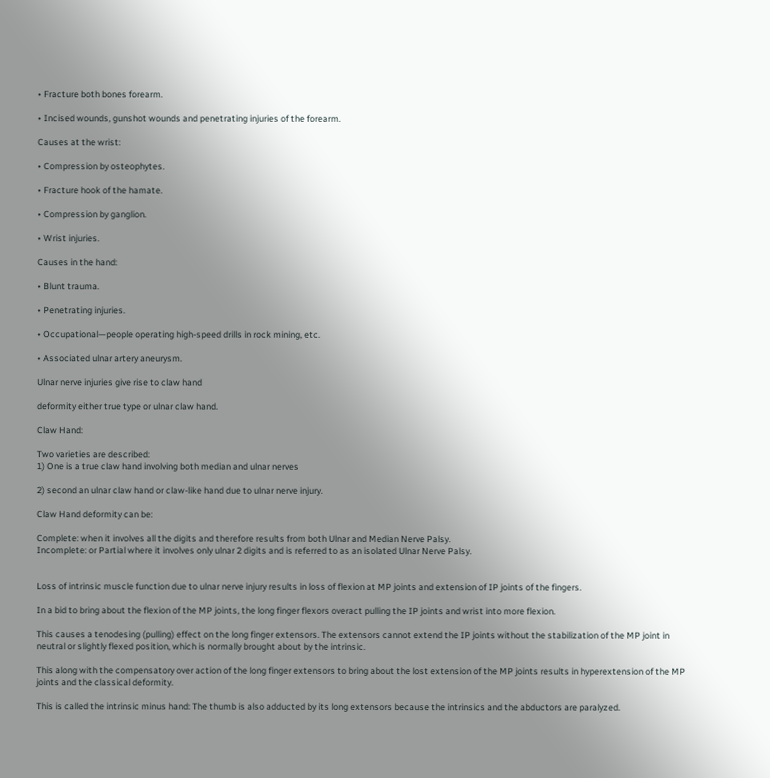• Fracture both bones forearm.

• Incised wounds, gunshot wounds and penetrating injuries of the forearm.

Causes at the wrist:

• Compression by osteophytes.

• Fracture hook of the hamate.

• Compression by ganglion.

• Wrist injuries.

Causes in the hand:

• Blunt trauma.

• Penetrating injuries.

• Occupational—people operating high-speed drills in rock mining, etc.

• Associated ulnar artery aneurysm.

Ulnar nerve injuries give rise to claw hand

deformity either true type or ulnar claw hand.

Claw Hand:

Two varieties are described:
1) One is a true claw hand involving both median and ulnar nerves

2) second an ulnar claw hand or claw-like hand due to ulnar nerve injury.

Claw Hand deformity can be:

Complete: when it involves all the digits and therefore results from both Ulnar and Median Nerve Palsy.
Incomplete: or Partial where it involves only ulnar 2 digits and is referred to as an isolated Ulnar Nerve Palsy.


Loss of intrinsic muscle function due to ulnar nerve injury results in loss of flexion at MP joints and extension of IP joints of the fingers.

In a bid to bring about the flexion of the MP joints, the long finger flexors overact pulling the IP joints and wrist into more flexion.

This causes a tenodesing (pulling) effect on the long finger extensors. The extensors cannot extend the IP joints without the stabilization of the MP joint in neutral or slightly flexed position, which is normally brought about by the intrinsic.

This along with the compensatory over action of the long finger extensors to bring about the lost extension of the MP joints results in hyperextension of the MP joints and the classical deformity.

This is called the intrinsic minus hand: The thumb is also adducted by its long extensors because the intrinsics and the abductors are paralyzed.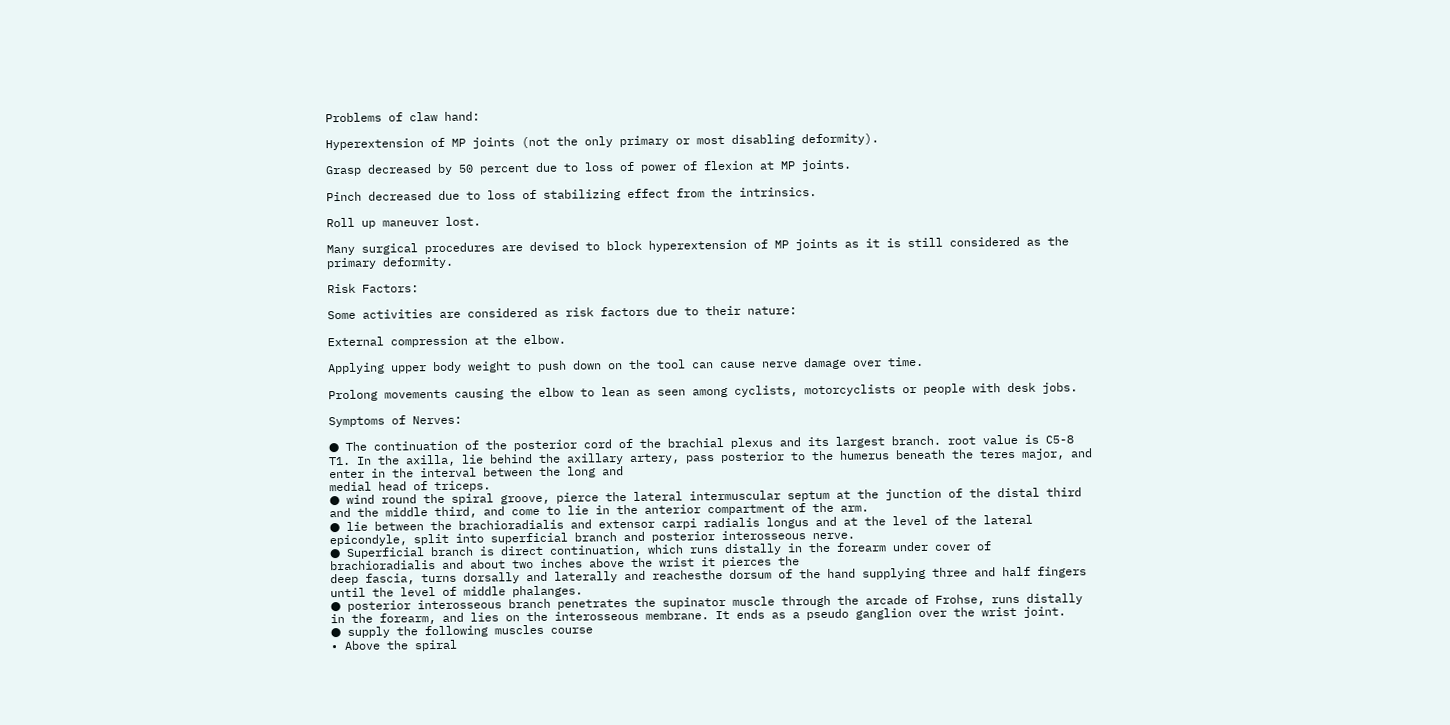Problems of claw hand:

Hyperextension of MP joints (not the only primary or most disabling deformity).

Grasp decreased by 50 percent due to loss of power of flexion at MP joints.

Pinch decreased due to loss of stabilizing effect from the intrinsics.

Roll up maneuver lost.

Many surgical procedures are devised to block hyperextension of MP joints as it is still considered as the primary deformity.

Risk Factors:

Some activities are considered as risk factors due to their nature:

External compression at the elbow.

Applying upper body weight to push down on the tool can cause nerve damage over time.

Prolong movements causing the elbow to lean as seen among cyclists, motorcyclists or people with desk jobs.

Symptoms of Nerves:

● The continuation of the posterior cord of the brachial plexus and its largest branch. root value is C5-8 T1. In the axilla, lie behind the axillary artery, pass posterior to the humerus beneath the teres major, and enter in the interval between the long and
medial head of triceps.
● wind round the spiral groove, pierce the lateral intermuscular septum at the junction of the distal third and the middle third, and come to lie in the anterior compartment of the arm.
● lie between the brachioradialis and extensor carpi radialis longus and at the level of the lateral epicondyle, split into superficial branch and posterior interosseous nerve.
● Superficial branch is direct continuation, which runs distally in the forearm under cover of brachioradialis and about two inches above the wrist it pierces the
deep fascia, turns dorsally and laterally and reachesthe dorsum of the hand supplying three and half fingers until the level of middle phalanges.
● posterior interosseous branch penetrates the supinator muscle through the arcade of Frohse, runs distally in the forearm, and lies on the interosseous membrane. It ends as a pseudo ganglion over the wrist joint.
● supply the following muscles course
• Above the spiral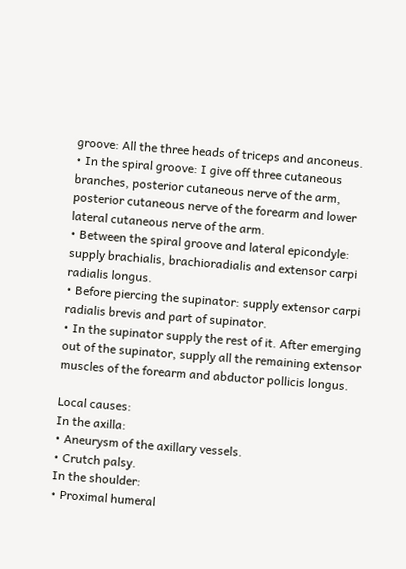groove: All the three heads of triceps and anconeus.
• In the spiral groove: I give off three cutaneous branches, posterior cutaneous nerve of the arm, posterior cutaneous nerve of the forearm and lower
lateral cutaneous nerve of the arm.
• Between the spiral groove and lateral epicondyle: supply brachialis, brachioradialis and extensor carpi
radialis longus.
• Before piercing the supinator: supply extensor carpi radialis brevis and part of supinator.
• In the supinator supply the rest of it. After emerging out of the supinator, supply all the remaining extensor muscles of the forearm and abductor pollicis longus.

Local causes:
In the axilla:
• Aneurysm of the axillary vessels.
• Crutch palsy.
In the shoulder:
• Proximal humeral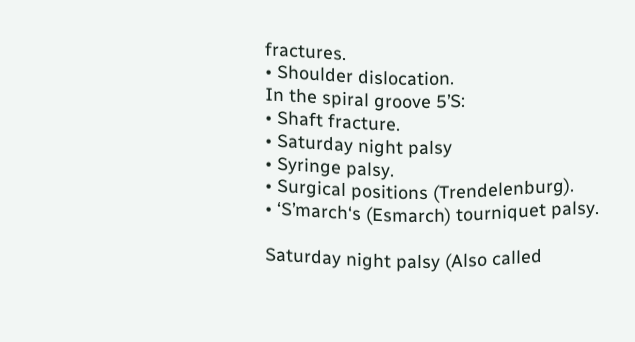fractures.
• Shoulder dislocation.
In the spiral groove 5’S:
• Shaft fracture.
• Saturday night palsy
• Syringe palsy.
• Surgical positions (Trendelenburg).
• ‘S’march‘s (Esmarch) tourniquet palsy.

Saturday night palsy (Also called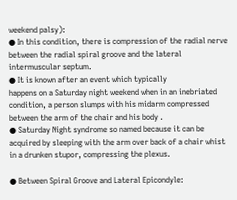weekend palsy):
● In this condition, there is compression of the radial nerve between the radial spiral groove and the lateral intermuscular septum.
● It is known after an event which typically
happens on a Saturday night weekend when in an inebriated condition, a person slumps with his midarm compressed between the arm of the chair and his body .
● Saturday Night syndrome so named because it can be acquired by sleeping with the arm over back of a chair whist in a drunken stupor, compressing the plexus.

● Between Spiral Groove and Lateral Epicondyle: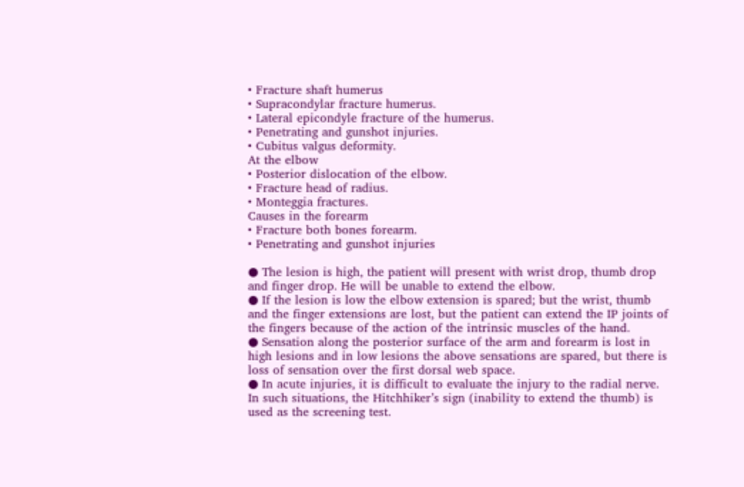• Fracture shaft humerus
• Supracondylar fracture humerus.
• Lateral epicondyle fracture of the humerus.
• Penetrating and gunshot injuries.
• Cubitus valgus deformity.
At the elbow
• Posterior dislocation of the elbow.
• Fracture head of radius.
• Monteggia fractures.
Causes in the forearm
• Fracture both bones forearm.
• Penetrating and gunshot injuries

● The lesion is high, the patient will present with wrist drop, thumb drop and finger drop. He will be unable to extend the elbow.
● If the lesion is low the elbow extension is spared; but the wrist, thumb and the finger extensions are lost, but the patient can extend the IP joints of the fingers because of the action of the intrinsic muscles of the hand.
● Sensation along the posterior surface of the arm and forearm is lost in high lesions and in low lesions the above sensations are spared, but there is loss of sensation over the first dorsal web space.
● In acute injuries, it is difficult to evaluate the injury to the radial nerve. In such situations, the Hitchhiker’s sign (inability to extend the thumb) is used as the screening test.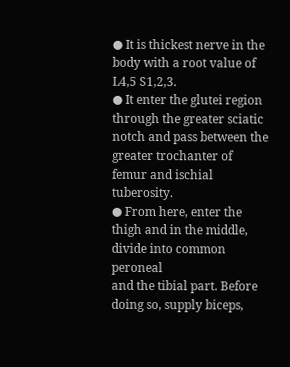● It is thickest nerve in the body with a root value of L4,5 S1,2,3.
● It enter the glutei region through the greater sciatic notch and pass between the greater trochanter of femur and ischial tuberosity.
● From here, enter the thigh and in the middle, divide into common peroneal
and the tibial part. Before doing so, supply biceps,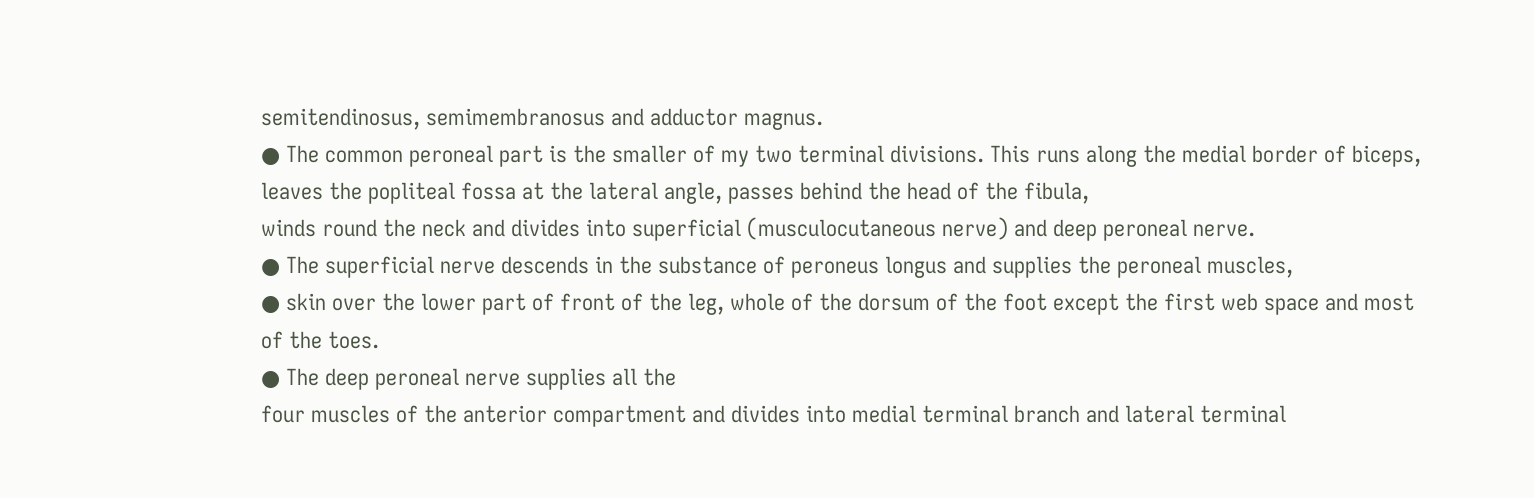semitendinosus, semimembranosus and adductor magnus.
● The common peroneal part is the smaller of my two terminal divisions. This runs along the medial border of biceps, leaves the popliteal fossa at the lateral angle, passes behind the head of the fibula,
winds round the neck and divides into superficial (musculocutaneous nerve) and deep peroneal nerve.
● The superficial nerve descends in the substance of peroneus longus and supplies the peroneal muscles,
● skin over the lower part of front of the leg, whole of the dorsum of the foot except the first web space and most of the toes.
● The deep peroneal nerve supplies all the
four muscles of the anterior compartment and divides into medial terminal branch and lateral terminal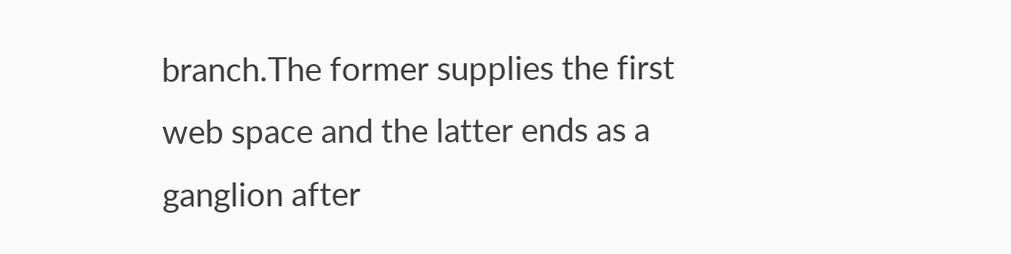branch.The former supplies the first web space and the latter ends as a ganglion after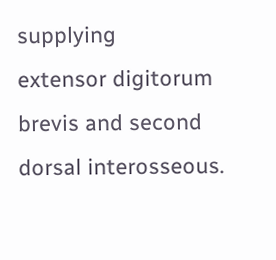supplying
extensor digitorum brevis and second dorsal interosseous.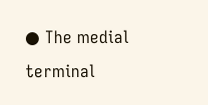● The medial terminal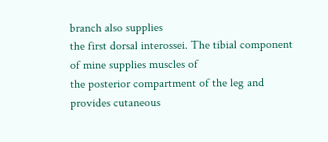branch also supplies
the first dorsal interossei. The tibial component of mine supplies muscles of
the posterior compartment of the leg and provides cutaneous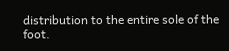distribution to the entire sole of the foot.